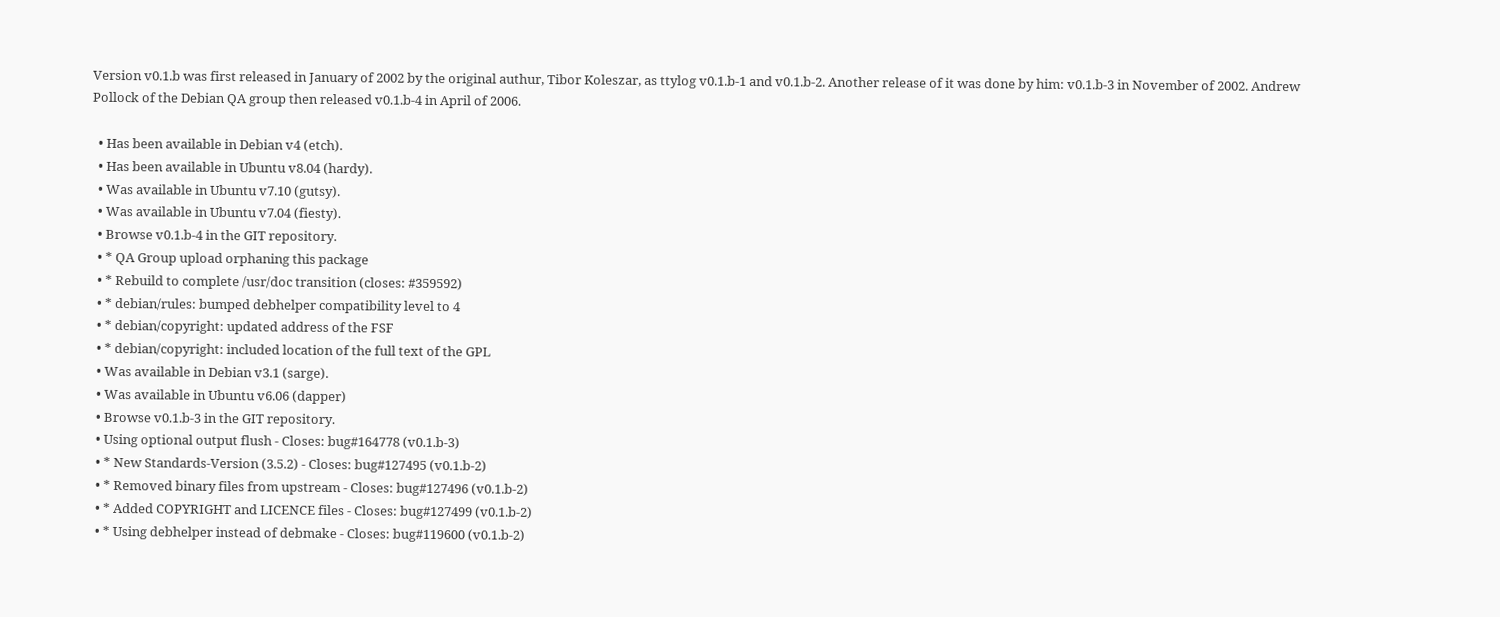Version v0.1.b was first released in January of 2002 by the original authur, Tibor Koleszar, as ttylog v0.1.b-1 and v0.1.b-2. Another release of it was done by him: v0.1.b-3 in November of 2002. Andrew Pollock of the Debian QA group then released v0.1.b-4 in April of 2006.

  • Has been available in Debian v4 (etch).
  • Has been available in Ubuntu v8.04 (hardy).
  • Was available in Ubuntu v7.10 (gutsy).
  • Was available in Ubuntu v7.04 (fiesty).
  • Browse v0.1.b-4 in the GIT repository.
  • * QA Group upload orphaning this package
  • * Rebuild to complete /usr/doc transition (closes: #359592)
  • * debian/rules: bumped debhelper compatibility level to 4
  • * debian/copyright: updated address of the FSF
  • * debian/copyright: included location of the full text of the GPL
  • Was available in Debian v3.1 (sarge).
  • Was available in Ubuntu v6.06 (dapper)
  • Browse v0.1.b-3 in the GIT repository.
  • Using optional output flush - Closes: bug#164778 (v0.1.b-3)
  • * New Standards-Version (3.5.2) - Closes: bug#127495 (v0.1.b-2)
  • * Removed binary files from upstream - Closes: bug#127496 (v0.1.b-2)
  • * Added COPYRIGHT and LICENCE files - Closes: bug#127499 (v0.1.b-2)
  • * Using debhelper instead of debmake - Closes: bug#119600 (v0.1.b-2)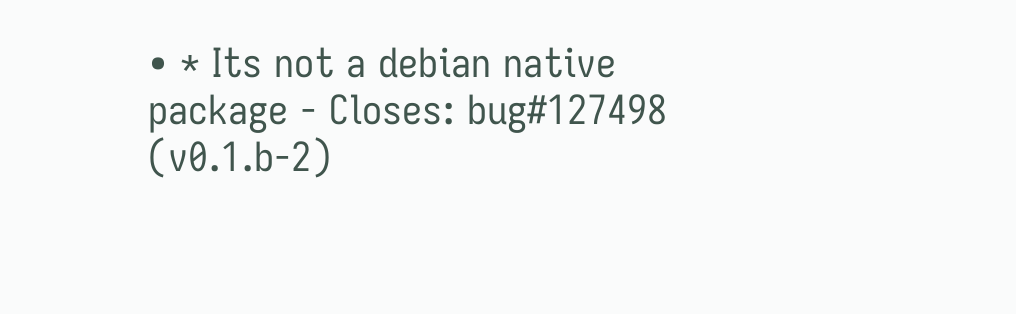• * Its not a debian native package - Closes: bug#127498 (v0.1.b-2)